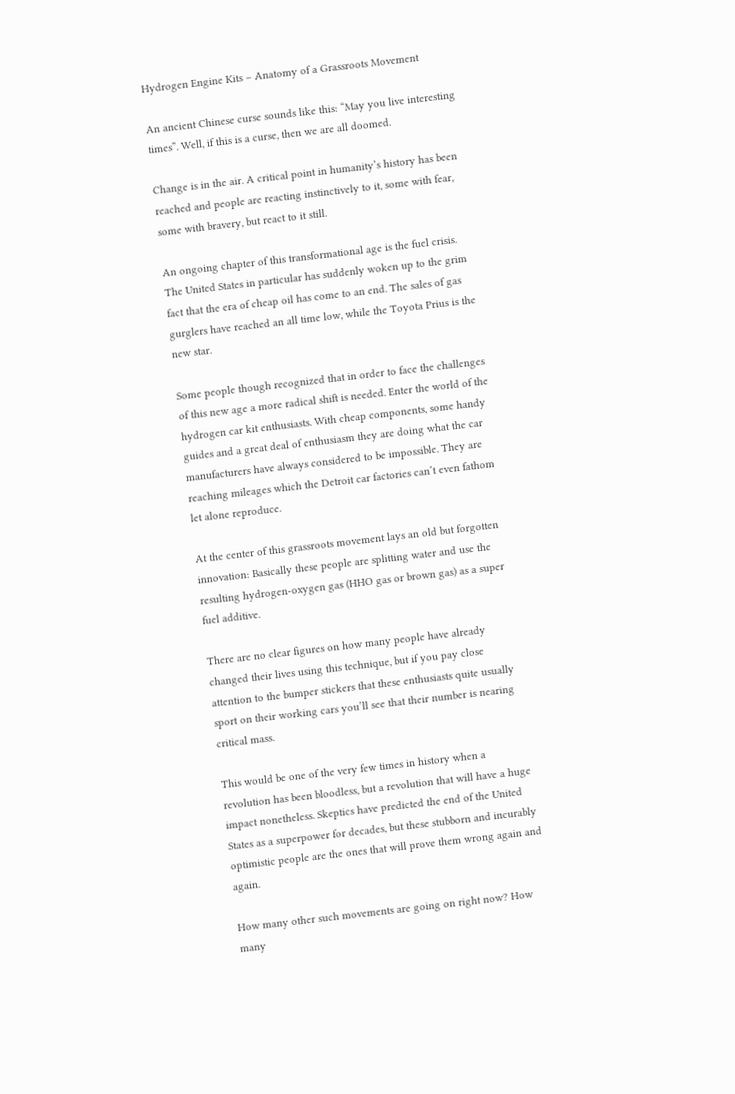Hydrogen Engine Kits – Anatomy of a Grassroots Movement

An ancient Chinese curse sounds like this: “May you live interesting times”. Well, if this is a curse, then we are all doomed.

Change is in the air. A critical point in humanity’s history has been reached and people are reacting instinctively to it, some with fear, some with bravery, but react to it still.

An ongoing chapter of this transformational age is the fuel crisis. The United States in particular has suddenly woken up to the grim fact that the era of cheap oil has come to an end. The sales of gas gurglers have reached an all time low, while the Toyota Prius is the new star.

Some people though recognized that in order to face the challenges of this new age a more radical shift is needed. Enter the world of the hydrogen car kit enthusiasts. With cheap components, some handy guides and a great deal of enthusiasm they are doing what the car manufacturers have always considered to be impossible. They are reaching mileages which the Detroit car factories can’t even fathom let alone reproduce.

At the center of this grassroots movement lays an old but forgotten innovation: Basically these people are splitting water and use the resulting hydrogen-oxygen gas (HHO gas or brown gas) as a super fuel additive.

There are no clear figures on how many people have already changed their lives using this technique, but if you pay close attention to the bumper stickers that these enthusiasts quite usually sport on their working cars you’ll see that their number is nearing critical mass.

This would be one of the very few times in history when a revolution has been bloodless, but a revolution that will have a huge impact nonetheless. Skeptics have predicted the end of the United States as a superpower for decades, but these stubborn and incurably optimistic people are the ones that will prove them wrong again and again.

How many other such movements are going on right now? How many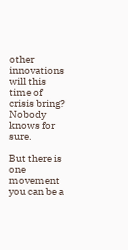other innovations will this time of crisis bring? Nobody knows for sure.

But there is one movement you can be a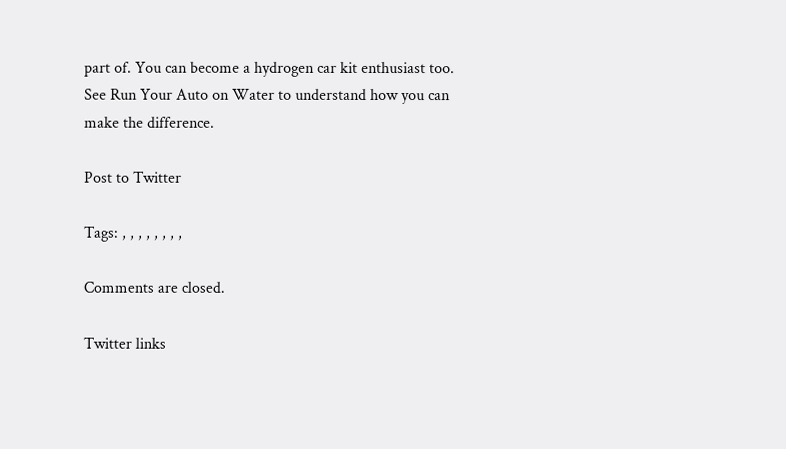part of. You can become a hydrogen car kit enthusiast too. See Run Your Auto on Water to understand how you can make the difference.

Post to Twitter

Tags: , , , , , , , ,

Comments are closed.

Twitter links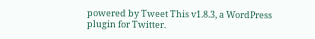powered by Tweet This v1.8.3, a WordPress plugin for Twitter.